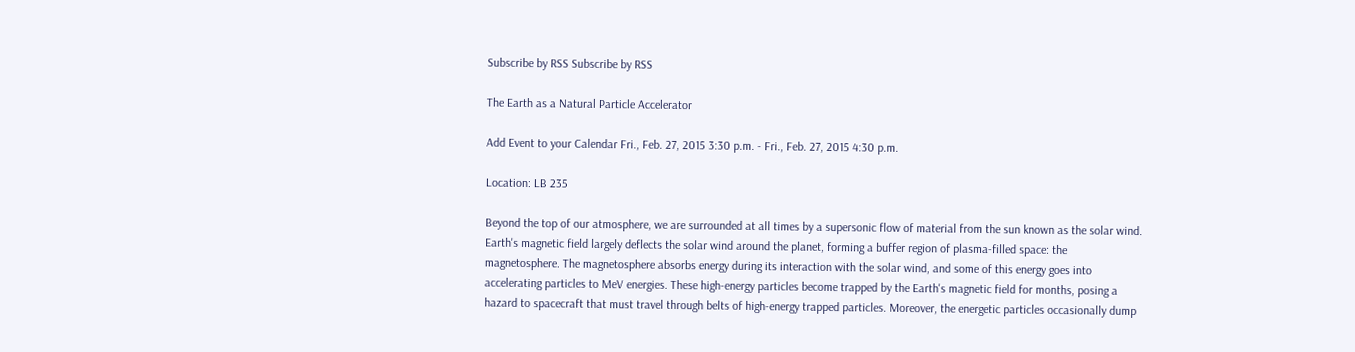Subscribe by RSS Subscribe by RSS

The Earth as a Natural Particle Accelerator

Add Event to your Calendar Fri., Feb. 27, 2015 3:30 p.m. - Fri., Feb. 27, 2015 4:30 p.m.

Location: LB 235

Beyond the top of our atmosphere, we are surrounded at all times by a supersonic flow of material from the sun known as the solar wind. Earth's magnetic field largely deflects the solar wind around the planet, forming a buffer region of plasma-filled space: the magnetosphere. The magnetosphere absorbs energy during its interaction with the solar wind, and some of this energy goes into accelerating particles to MeV energies. These high-energy particles become trapped by the Earth's magnetic field for months, posing a hazard to spacecraft that must travel through belts of high-energy trapped particles. Moreover, the energetic particles occasionally dump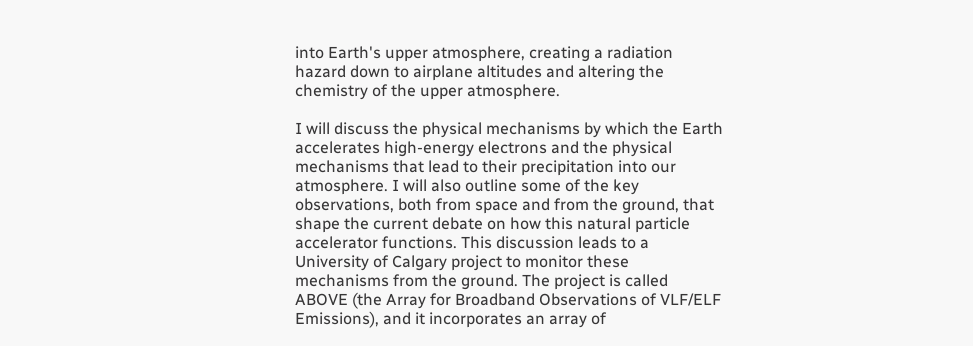into Earth's upper atmosphere, creating a radiation hazard down to airplane altitudes and altering the chemistry of the upper atmosphere.

I will discuss the physical mechanisms by which the Earth accelerates high-energy electrons and the physical mechanisms that lead to their precipitation into our atmosphere. I will also outline some of the key observations, both from space and from the ground, that shape the current debate on how this natural particle accelerator functions. This discussion leads to a University of Calgary project to monitor these mechanisms from the ground. The project is called ABOVE (the Array for Broadband Observations of VLF/ELF Emissions), and it incorporates an array of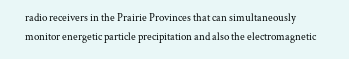radio receivers in the Prairie Provinces that can simultaneously monitor energetic particle precipitation and also the electromagnetic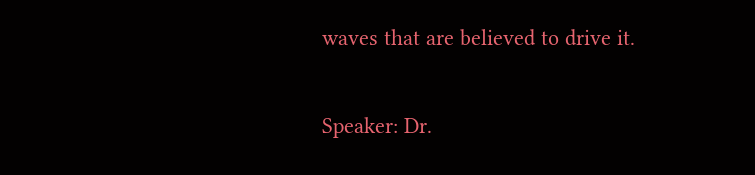waves that are believed to drive it.

Speaker: Dr.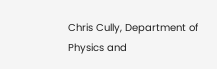Chris Cully, Department of Physics and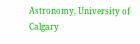Astronomy, University of Calgary